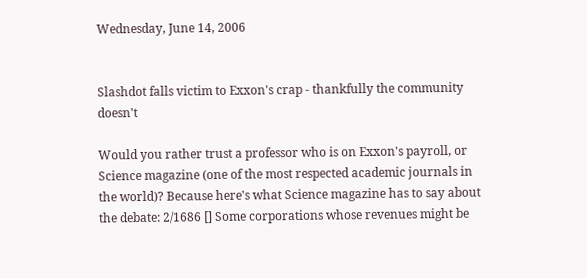Wednesday, June 14, 2006


Slashdot falls victim to Exxon's crap - thankfully the community doesn't

Would you rather trust a professor who is on Exxon's payroll, or Science magazine (one of the most respected academic journals in the world)? Because here's what Science magazine has to say about the debate: 2/1686 [] Some corporations whose revenues might be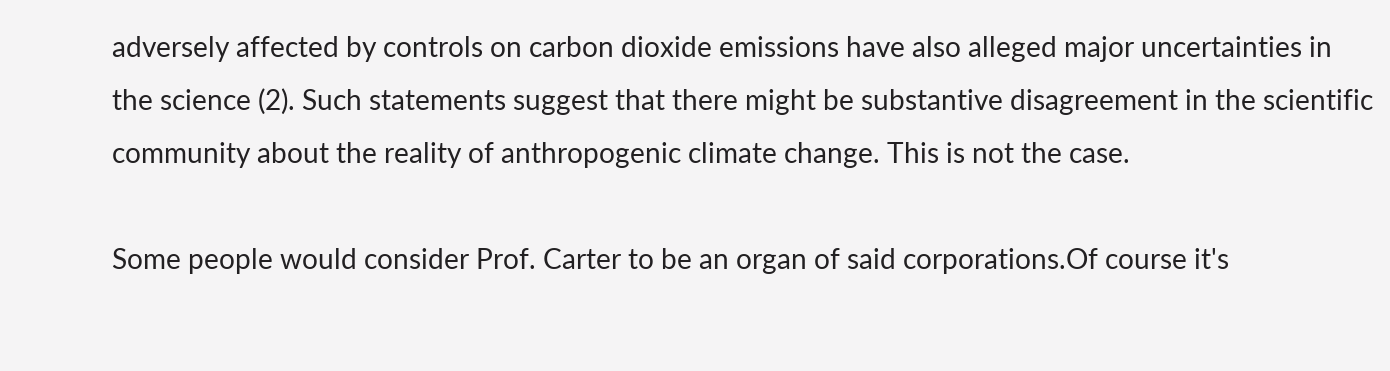adversely affected by controls on carbon dioxide emissions have also alleged major uncertainties in the science (2). Such statements suggest that there might be substantive disagreement in the scientific community about the reality of anthropogenic climate change. This is not the case.

Some people would consider Prof. Carter to be an organ of said corporations.Of course it's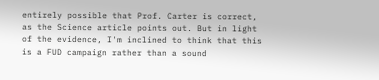entirely possible that Prof. Carter is correct, as the Science article points out. But in light of the evidence, I'm inclined to think that this is a FUD campaign rather than a sound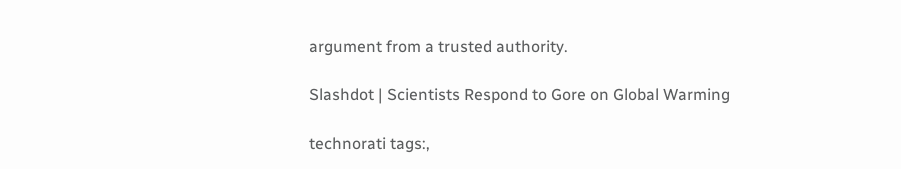argument from a trusted authority.

Slashdot | Scientists Respond to Gore on Global Warming

technorati tags:,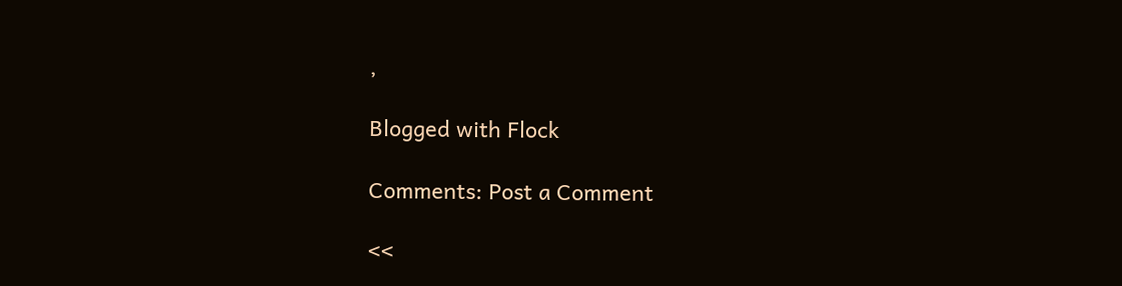,

Blogged with Flock

Comments: Post a Comment

<<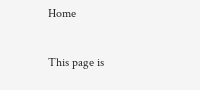Home

This page is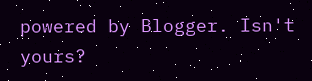powered by Blogger. Isn't yours?